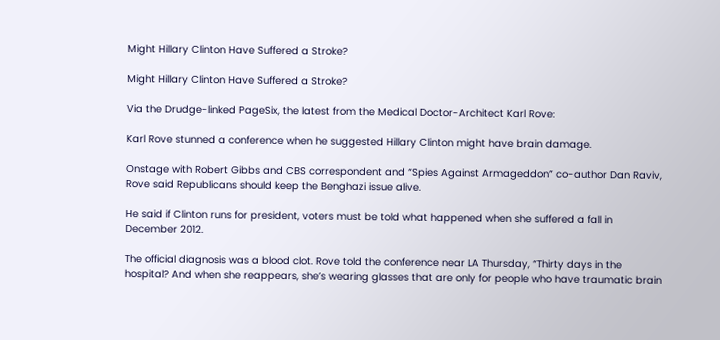Might Hillary Clinton Have Suffered a Stroke?

Might Hillary Clinton Have Suffered a Stroke?

Via the Drudge-linked PageSix, the latest from the Medical Doctor-Architect Karl Rove:

Karl Rove stunned a conference when he suggested Hillary Clinton might have brain damage.

Onstage with Robert Gibbs and CBS correspondent and “Spies Against Armageddon” co-author Dan Raviv, Rove said Republicans should keep the Benghazi issue alive.

He said if Clinton runs for president, voters must be told what happened when she suffered a fall in December 2012.

The official diagnosis was a blood clot. Rove told the conference near LA Thursday, “Thirty days in the hospital? And when she reappears, she’s wearing glasses that are only for people who have traumatic brain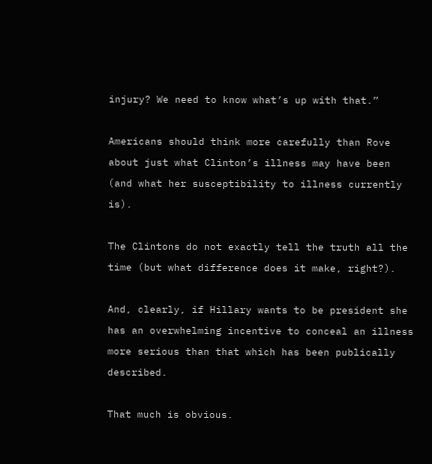injury? We need to know what’s up with that.”

Americans should think more carefully than Rove about just what Clinton’s illness may have been (and what her susceptibility to illness currently is).

The Clintons do not exactly tell the truth all the time (but what difference does it make, right?).

And, clearly, if Hillary wants to be president she has an overwhelming incentive to conceal an illness more serious than that which has been publically described.

That much is obvious.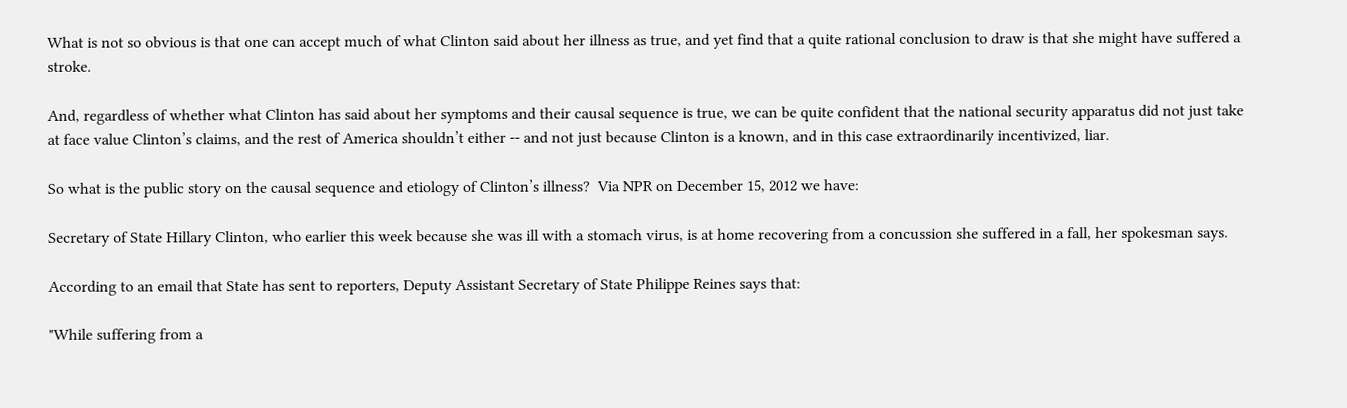What is not so obvious is that one can accept much of what Clinton said about her illness as true, and yet find that a quite rational conclusion to draw is that she might have suffered a stroke.

And, regardless of whether what Clinton has said about her symptoms and their causal sequence is true, we can be quite confident that the national security apparatus did not just take at face value Clinton’s claims, and the rest of America shouldn’t either -- and not just because Clinton is a known, and in this case extraordinarily incentivized, liar.

So what is the public story on the causal sequence and etiology of Clinton’s illness?  Via NPR on December 15, 2012 we have:

Secretary of State Hillary Clinton, who earlier this week because she was ill with a stomach virus, is at home recovering from a concussion she suffered in a fall, her spokesman says.

According to an email that State has sent to reporters, Deputy Assistant Secretary of State Philippe Reines says that:

"While suffering from a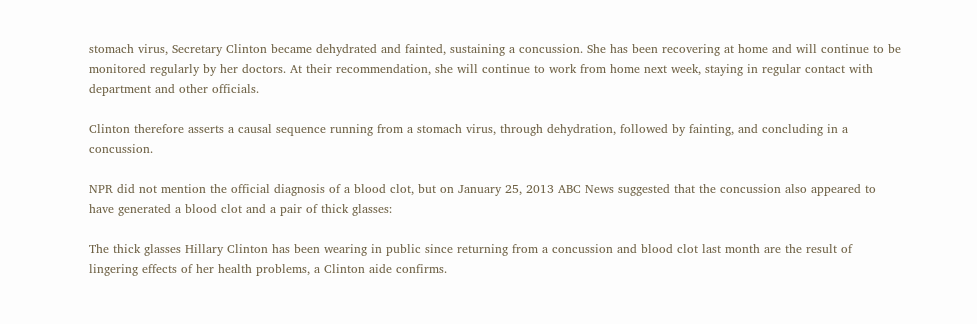stomach virus, Secretary Clinton became dehydrated and fainted, sustaining a concussion. She has been recovering at home and will continue to be monitored regularly by her doctors. At their recommendation, she will continue to work from home next week, staying in regular contact with department and other officials.

Clinton therefore asserts a causal sequence running from a stomach virus, through dehydration, followed by fainting, and concluding in a concussion.

NPR did not mention the official diagnosis of a blood clot, but on January 25, 2013 ABC News suggested that the concussion also appeared to have generated a blood clot and a pair of thick glasses:

The thick glasses Hillary Clinton has been wearing in public since returning from a concussion and blood clot last month are the result of lingering effects of her health problems, a Clinton aide confirms.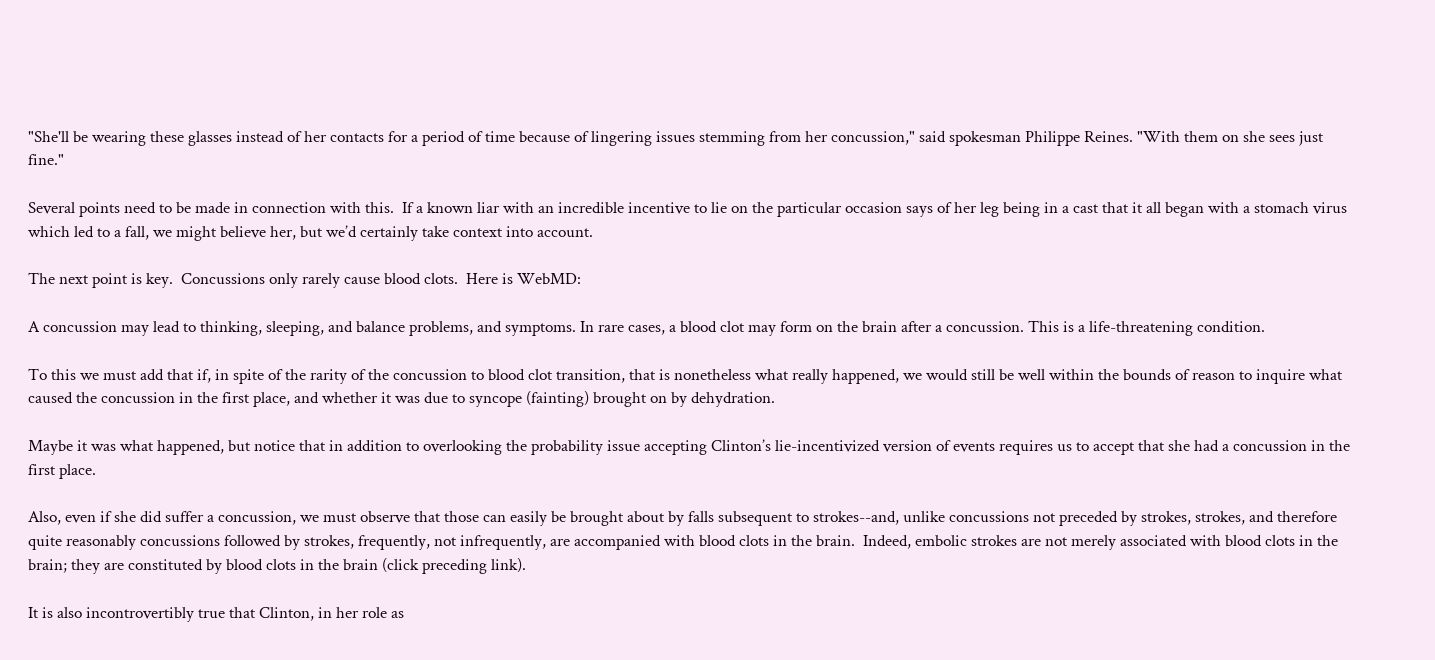"She'll be wearing these glasses instead of her contacts for a period of time because of lingering issues stemming from her concussion," said spokesman Philippe Reines. "With them on she sees just fine."

Several points need to be made in connection with this.  If a known liar with an incredible incentive to lie on the particular occasion says of her leg being in a cast that it all began with a stomach virus which led to a fall, we might believe her, but we’d certainly take context into account.

The next point is key.  Concussions only rarely cause blood clots.  Here is WebMD:

A concussion may lead to thinking, sleeping, and balance problems, and symptoms. In rare cases, a blood clot may form on the brain after a concussion. This is a life-threatening condition.

To this we must add that if, in spite of the rarity of the concussion to blood clot transition, that is nonetheless what really happened, we would still be well within the bounds of reason to inquire what caused the concussion in the first place, and whether it was due to syncope (fainting) brought on by dehydration.

Maybe it was what happened, but notice that in addition to overlooking the probability issue accepting Clinton’s lie-incentivized version of events requires us to accept that she had a concussion in the first place.

Also, even if she did suffer a concussion, we must observe that those can easily be brought about by falls subsequent to strokes--and, unlike concussions not preceded by strokes, strokes, and therefore quite reasonably concussions followed by strokes, frequently, not infrequently, are accompanied with blood clots in the brain.  Indeed, embolic strokes are not merely associated with blood clots in the brain; they are constituted by blood clots in the brain (click preceding link).

It is also incontrovertibly true that Clinton, in her role as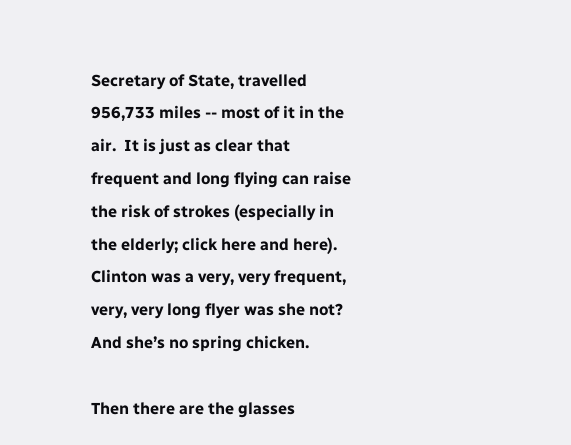Secretary of State, travelled 956,733 miles -- most of it in the air.  It is just as clear that frequent and long flying can raise the risk of strokes (especially in the elderly; click here and here). Clinton was a very, very frequent, very, very long flyer was she not? And she’s no spring chicken.

Then there are the glasses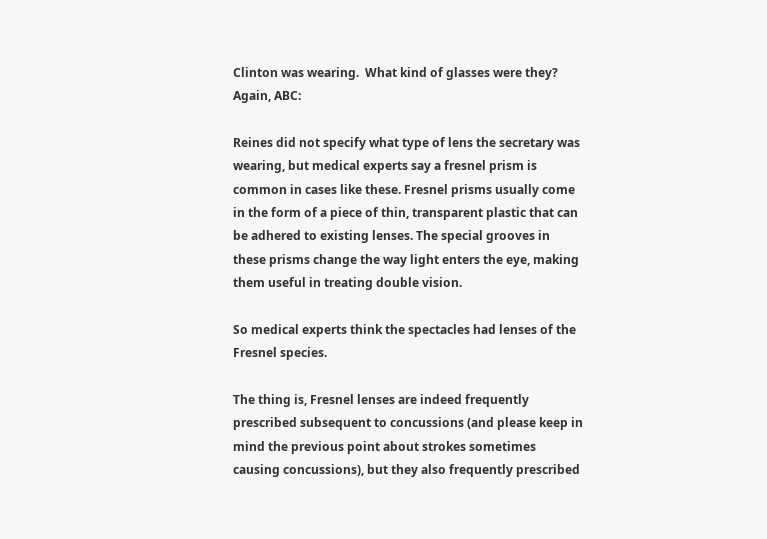Clinton was wearing.  What kind of glasses were they?  Again, ABC:

Reines did not specify what type of lens the secretary was wearing, but medical experts say a fresnel prism is common in cases like these. Fresnel prisms usually come in the form of a piece of thin, transparent plastic that can be adhered to existing lenses. The special grooves in these prisms change the way light enters the eye, making them useful in treating double vision.

So medical experts think the spectacles had lenses of the Fresnel species.

The thing is, Fresnel lenses are indeed frequently prescribed subsequent to concussions (and please keep in mind the previous point about strokes sometimes causing concussions), but they also frequently prescribed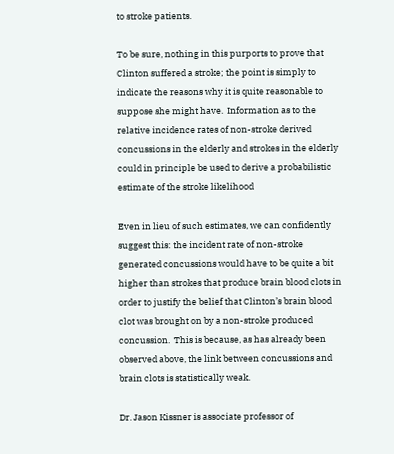to stroke patients.

To be sure, nothing in this purports to prove that Clinton suffered a stroke; the point is simply to indicate the reasons why it is quite reasonable to suppose she might have.  Information as to the relative incidence rates of non-stroke derived concussions in the elderly and strokes in the elderly could in principle be used to derive a probabilistic estimate of the stroke likelihood

Even in lieu of such estimates, we can confidently suggest this: the incident rate of non-stroke generated concussions would have to be quite a bit higher than strokes that produce brain blood clots in order to justify the belief that Clinton’s brain blood clot was brought on by a non-stroke produced concussion.  This is because, as has already been observed above, the link between concussions and brain clots is statistically weak.

Dr. Jason Kissner is associate professor of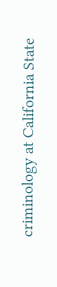criminology at California State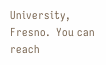University, Fresno.  You can reach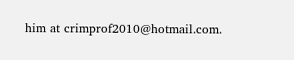him at crimprof2010@hotmail.com.